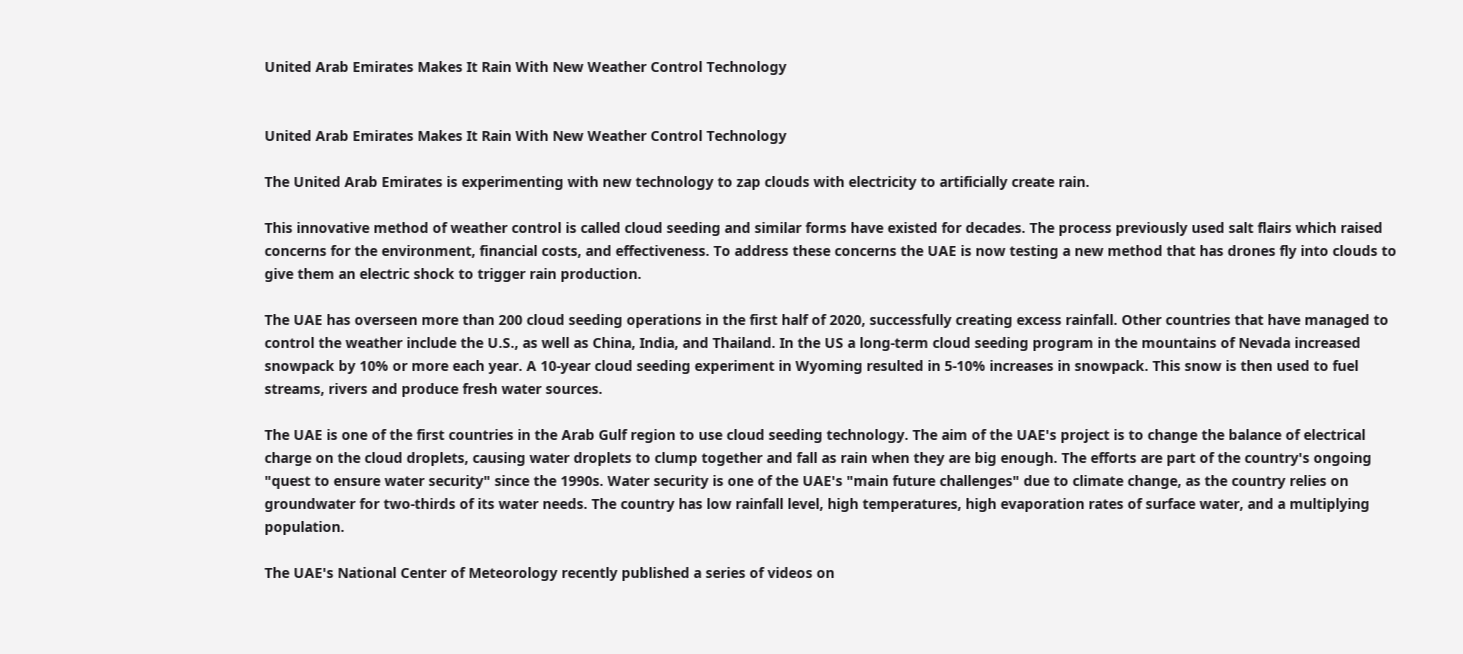United Arab Emirates Makes It Rain With New Weather Control Technology


United Arab Emirates Makes It Rain With New Weather Control Technology

The United Arab Emirates is experimenting with new technology to zap clouds with electricity to artificially create rain.

This innovative method of weather control is called cloud seeding and similar forms have existed for decades. The process previously used salt flairs which raised concerns for the environment, financial costs, and effectiveness. To address these concerns the UAE is now testing a new method that has drones fly into clouds to give them an electric shock to trigger rain production.

The UAE has overseen more than 200 cloud seeding operations in the first half of 2020, successfully creating excess rainfall. Other countries that have managed to control the weather include the U.S., as well as China, India, and Thailand. In the US a long-term cloud seeding program in the mountains of Nevada increased snowpack by 10% or more each year. A 10-year cloud seeding experiment in Wyoming resulted in 5-10% increases in snowpack. This snow is then used to fuel streams, rivers and produce fresh water sources.

The UAE is one of the first countries in the Arab Gulf region to use cloud seeding technology. The aim of the UAE's project is to change the balance of electrical charge on the cloud droplets, causing water droplets to clump together and fall as rain when they are big enough. The efforts are part of the country's ongoing "quest to ensure water security" since the 1990s. Water security is one of the UAE's "main future challenges" due to climate change, as the country relies on groundwater for two-thirds of its water needs. The country has low rainfall level, high temperatures, high evaporation rates of surface water, and a multiplying population.

The UAE's National Center of Meteorology recently published a series of videos on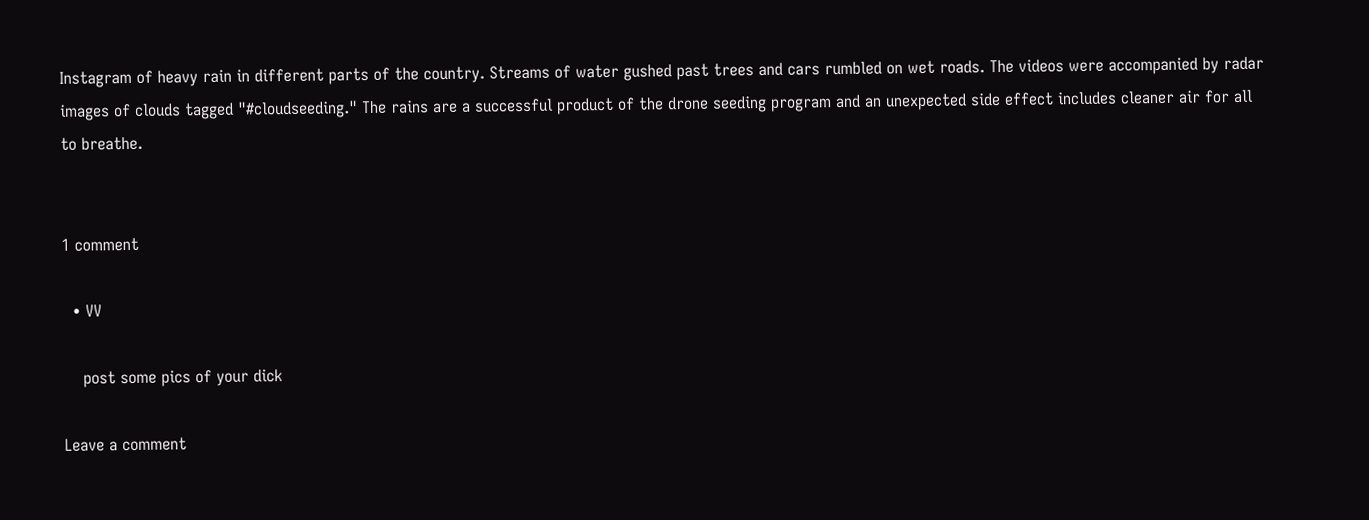Instagram of heavy rain in different parts of the country. Streams of water gushed past trees and cars rumbled on wet roads. The videos were accompanied by radar images of clouds tagged "#cloudseeding." The rains are a successful product of the drone seeding program and an unexpected side effect includes cleaner air for all to breathe.


1 comment

  • VV

    post some pics of your dick

Leave a comment